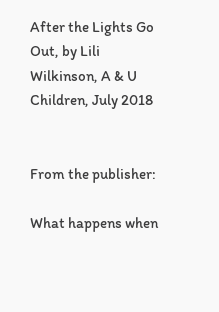After the Lights Go Out, by Lili Wilkinson, A & U Children, July 2018


From the publisher:

What happens when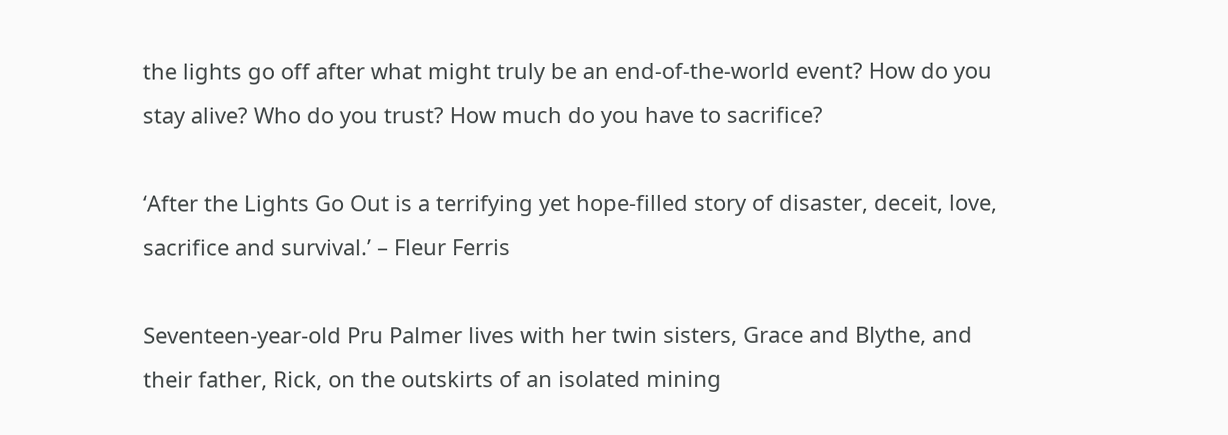the lights go off after what might truly be an end-of-the-world event? How do you stay alive? Who do you trust? How much do you have to sacrifice?

‘After the Lights Go Out is a terrifying yet hope-filled story of disaster, deceit, love, sacrifice and survival.’ – Fleur Ferris

Seventeen-year-old Pru Palmer lives with her twin sisters, Grace and Blythe, and their father, Rick, on the outskirts of an isolated mining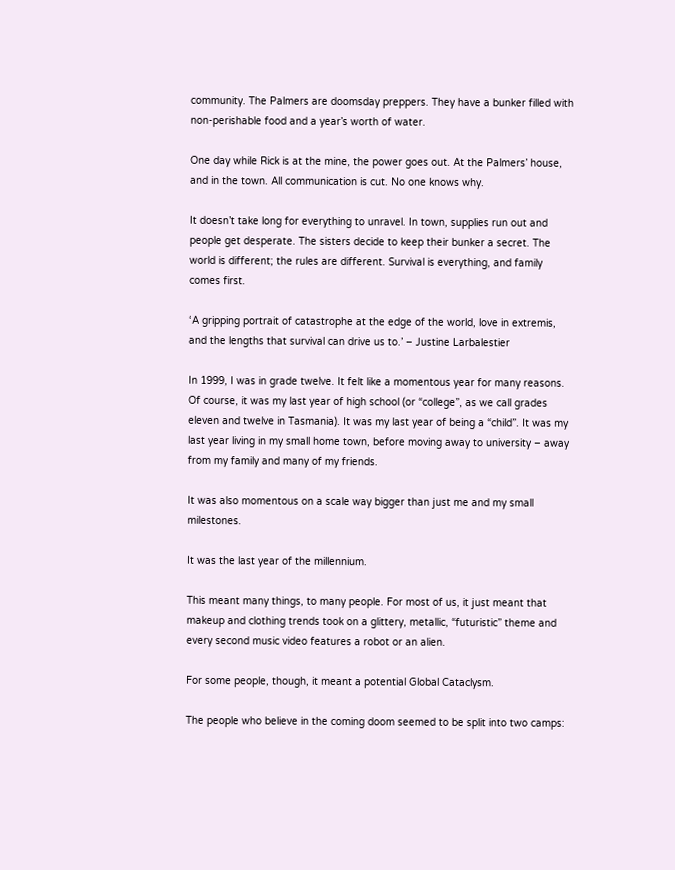community. The Palmers are doomsday preppers. They have a bunker filled with non-perishable food and a year’s worth of water.

One day while Rick is at the mine, the power goes out. At the Palmers’ house, and in the town. All communication is cut. No one knows why.

It doesn’t take long for everything to unravel. In town, supplies run out and people get desperate. The sisters decide to keep their bunker a secret. The world is different; the rules are different. Survival is everything, and family comes first.

‘A gripping portrait of catastrophe at the edge of the world, love in extremis, and the lengths that survival can drive us to.’ – Justine Larbalestier

In 1999, I was in grade twelve. It felt like a momentous year for many reasons. Of course, it was my last year of high school (or “college”, as we call grades eleven and twelve in Tasmania). It was my last year of being a “child”. It was my last year living in my small home town, before moving away to university – away from my family and many of my friends.

It was also momentous on a scale way bigger than just me and my small milestones.

It was the last year of the millennium.

This meant many things, to many people. For most of us, it just meant that makeup and clothing trends took on a glittery, metallic, “futuristic” theme and every second music video features a robot or an alien.

For some people, though, it meant a potential Global Cataclysm.

The people who believe in the coming doom seemed to be split into two camps: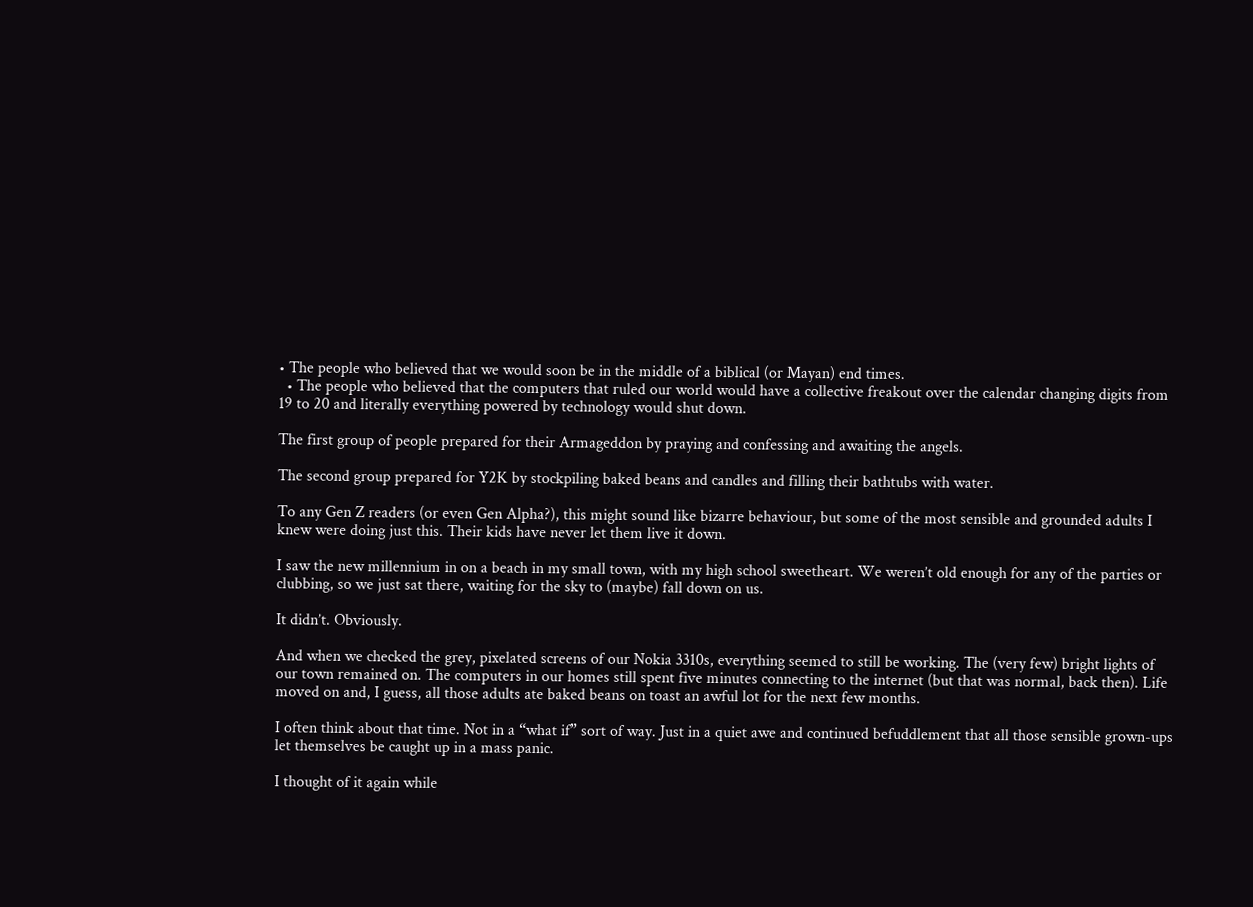• The people who believed that we would soon be in the middle of a biblical (or Mayan) end times.
  • The people who believed that the computers that ruled our world would have a collective freakout over the calendar changing digits from 19 to 20 and literally everything powered by technology would shut down.

The first group of people prepared for their Armageddon by praying and confessing and awaiting the angels.

The second group prepared for Y2K by stockpiling baked beans and candles and filling their bathtubs with water.

To any Gen Z readers (or even Gen Alpha?), this might sound like bizarre behaviour, but some of the most sensible and grounded adults I knew were doing just this. Their kids have never let them live it down.

I saw the new millennium in on a beach in my small town, with my high school sweetheart. We weren’t old enough for any of the parties or clubbing, so we just sat there, waiting for the sky to (maybe) fall down on us.

It didn’t. Obviously.

And when we checked the grey, pixelated screens of our Nokia 3310s, everything seemed to still be working. The (very few) bright lights of our town remained on. The computers in our homes still spent five minutes connecting to the internet (but that was normal, back then). Life moved on and, I guess, all those adults ate baked beans on toast an awful lot for the next few months.

I often think about that time. Not in a “what if” sort of way. Just in a quiet awe and continued befuddlement that all those sensible grown-ups let themselves be caught up in a mass panic.

I thought of it again while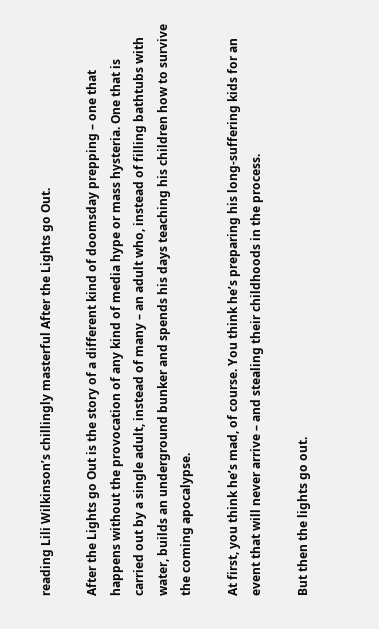reading Lili Wilkinson’s chillingly masterful After the Lights go Out.

After the Lights go Out is the story of a different kind of doomsday prepping – one that happens without the provocation of any kind of media hype or mass hysteria. One that is carried out by a single adult, instead of many – an adult who, instead of filling bathtubs with water, builds an underground bunker and spends his days teaching his children how to survive the coming apocalypse.

At first, you think he’s mad, of course. You think he’s preparing his long-suffering kids for an event that will never arrive – and stealing their childhoods in the process.

But then the lights go out.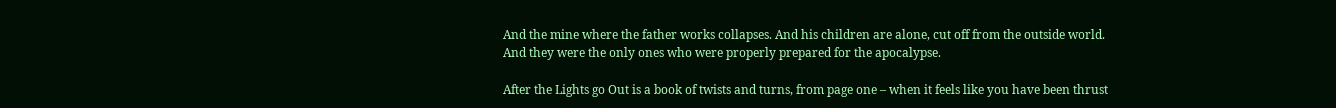And the mine where the father works collapses. And his children are alone, cut off from the outside world. And they were the only ones who were properly prepared for the apocalypse.

After the Lights go Out is a book of twists and turns, from page one – when it feels like you have been thrust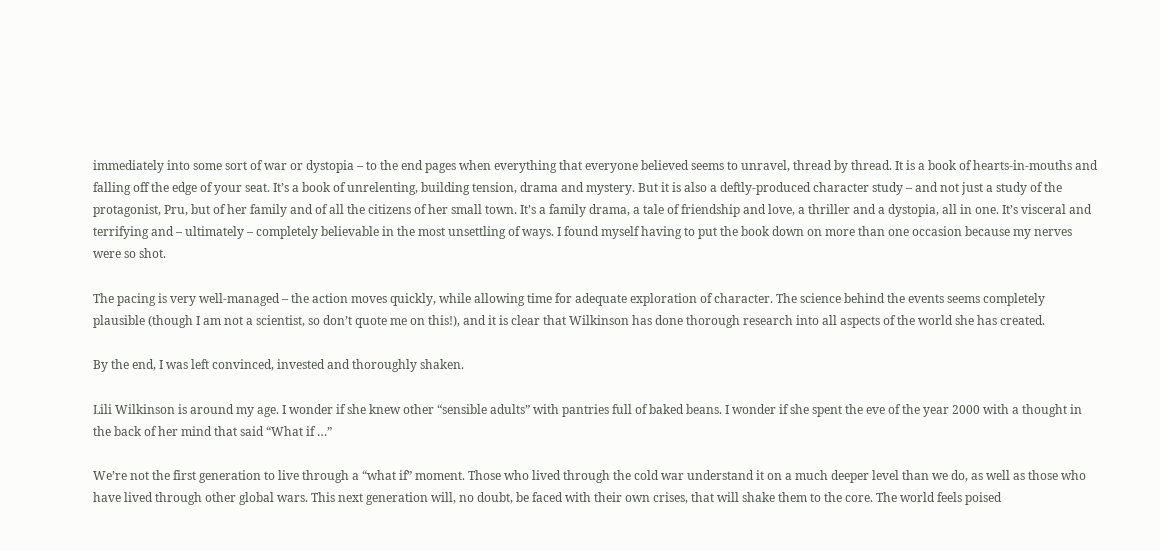immediately into some sort of war or dystopia – to the end pages when everything that everyone believed seems to unravel, thread by thread. It is a book of hearts-in-mouths and falling off the edge of your seat. It’s a book of unrelenting, building tension, drama and mystery. But it is also a deftly-produced character study – and not just a study of the protagonist, Pru, but of her family and of all the citizens of her small town. It’s a family drama, a tale of friendship and love, a thriller and a dystopia, all in one. It’s visceral and terrifying and – ultimately – completely believable in the most unsettling of ways. I found myself having to put the book down on more than one occasion because my nerves were so shot.

The pacing is very well-managed – the action moves quickly, while allowing time for adequate exploration of character. The science behind the events seems completely plausible (though I am not a scientist, so don’t quote me on this!), and it is clear that Wilkinson has done thorough research into all aspects of the world she has created.

By the end, I was left convinced, invested and thoroughly shaken.

Lili Wilkinson is around my age. I wonder if she knew other “sensible adults” with pantries full of baked beans. I wonder if she spent the eve of the year 2000 with a thought in the back of her mind that said “What if …”

We’re not the first generation to live through a “what if” moment. Those who lived through the cold war understand it on a much deeper level than we do, as well as those who have lived through other global wars. This next generation will, no doubt, be faced with their own crises, that will shake them to the core. The world feels poised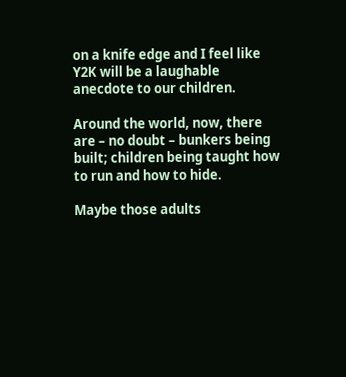on a knife edge and I feel like Y2K will be a laughable anecdote to our children.

Around the world, now, there are – no doubt – bunkers being built; children being taught how to run and how to hide.

Maybe those adults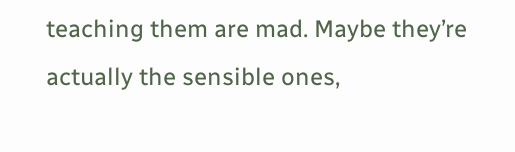teaching them are mad. Maybe they’re actually the sensible ones,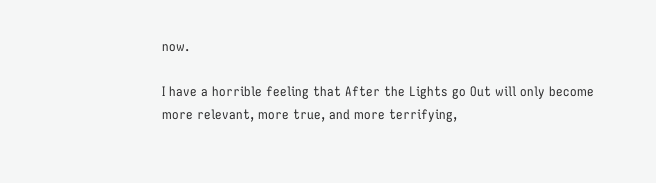now.

I have a horrible feeling that After the Lights go Out will only become more relevant, more true, and more terrifying,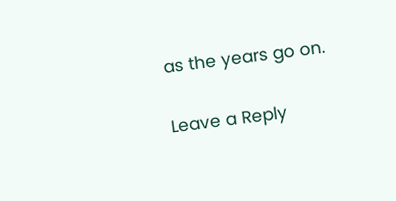as the years go on.

Leave a Reply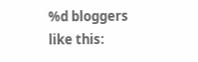%d bloggers like this: